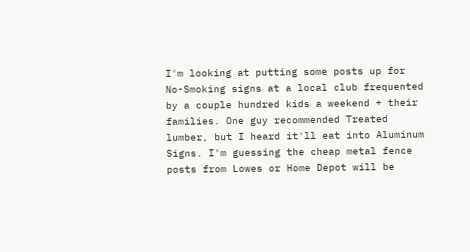I'm looking at putting some posts up for No-Smoking signs at a local club frequented by a couple hundred kids a weekend + their families. One guy recommended Treated lumber, but I heard it'll eat into Aluminum Signs. I'm guessing the cheap metal fence posts from Lowes or Home Depot will be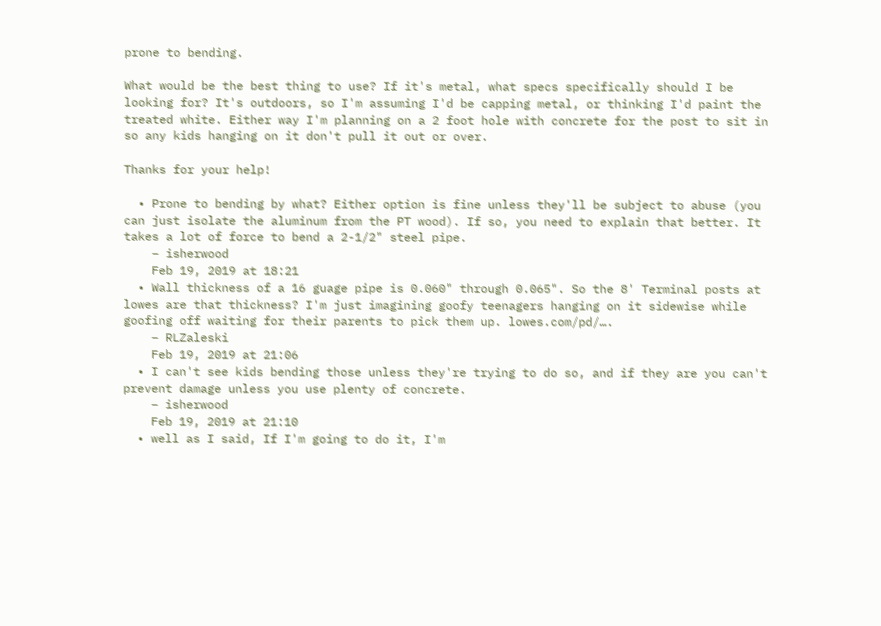prone to bending.

What would be the best thing to use? If it's metal, what specs specifically should I be looking for? It's outdoors, so I'm assuming I'd be capping metal, or thinking I'd paint the treated white. Either way I'm planning on a 2 foot hole with concrete for the post to sit in so any kids hanging on it don't pull it out or over.

Thanks for your help!

  • Prone to bending by what? Either option is fine unless they'll be subject to abuse (you can just isolate the aluminum from the PT wood). If so, you need to explain that better. It takes a lot of force to bend a 2-1/2" steel pipe.
    – isherwood
    Feb 19, 2019 at 18:21
  • Wall thickness of a 16 guage pipe is 0.060" through 0.065". So the 8' Terminal posts at lowes are that thickness? I'm just imagining goofy teenagers hanging on it sidewise while goofing off waiting for their parents to pick them up. lowes.com/pd/….
    – RLZaleski
    Feb 19, 2019 at 21:06
  • I can't see kids bending those unless they're trying to do so, and if they are you can't prevent damage unless you use plenty of concrete.
    – isherwood
    Feb 19, 2019 at 21:10
  • well as I said, If I'm going to do it, I'm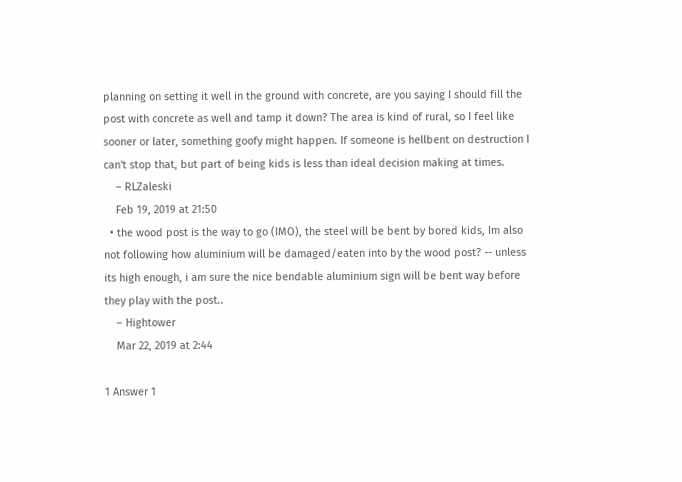planning on setting it well in the ground with concrete, are you saying I should fill the post with concrete as well and tamp it down? The area is kind of rural, so I feel like sooner or later, something goofy might happen. If someone is hellbent on destruction I can't stop that, but part of being kids is less than ideal decision making at times.
    – RLZaleski
    Feb 19, 2019 at 21:50
  • the wood post is the way to go (IMO), the steel will be bent by bored kids, Im also not following how aluminium will be damaged/eaten into by the wood post? -- unless its high enough, i am sure the nice bendable aluminium sign will be bent way before they play with the post..
    – Hightower
    Mar 22, 2019 at 2:44

1 Answer 1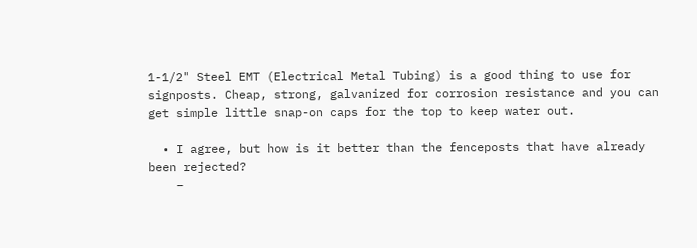1-1/2" Steel EMT (Electrical Metal Tubing) is a good thing to use for signposts. Cheap, strong, galvanized for corrosion resistance and you can get simple little snap-on caps for the top to keep water out.

  • I agree, but how is it better than the fenceposts that have already been rejected?
    –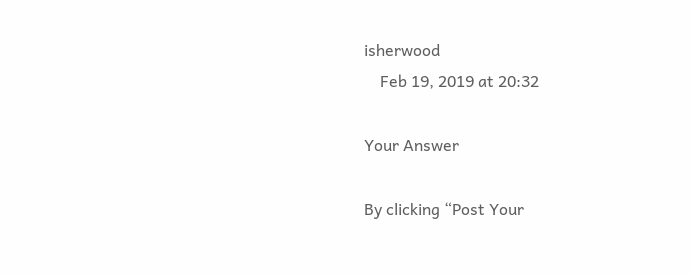isherwood
    Feb 19, 2019 at 20:32

Your Answer

By clicking “Post Your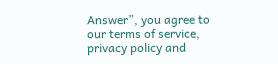Answer”, you agree to our terms of service, privacy policy and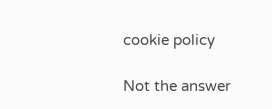cookie policy

Not the answer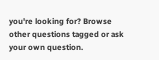you're looking for? Browse other questions tagged or ask your own question.